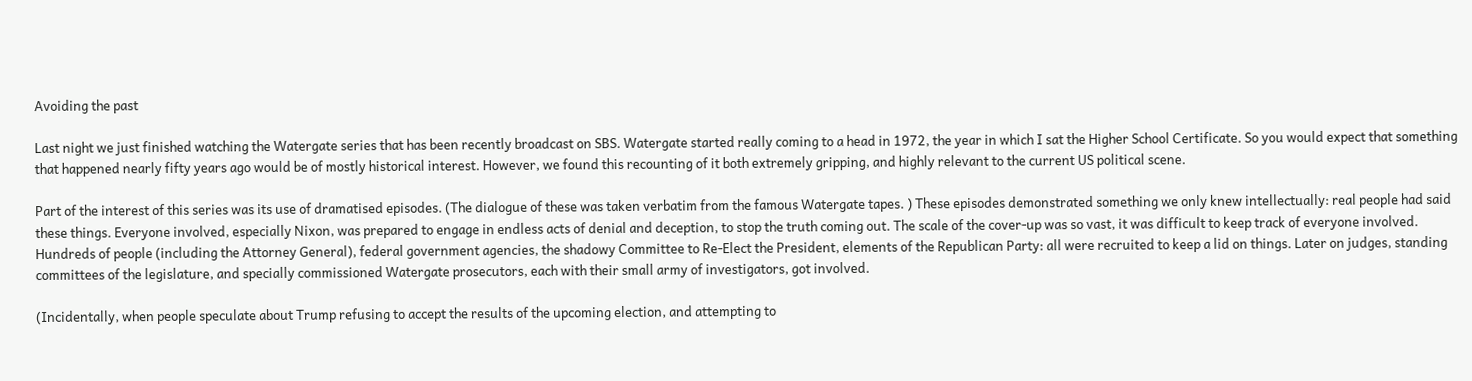Avoiding the past

Last night we just finished watching the Watergate series that has been recently broadcast on SBS. Watergate started really coming to a head in 1972, the year in which I sat the Higher School Certificate. So you would expect that something that happened nearly fifty years ago would be of mostly historical interest. However, we found this recounting of it both extremely gripping, and highly relevant to the current US political scene.

Part of the interest of this series was its use of dramatised episodes. (The dialogue of these was taken verbatim from the famous Watergate tapes. ) These episodes demonstrated something we only knew intellectually: real people had said these things. Everyone involved, especially Nixon, was prepared to engage in endless acts of denial and deception, to stop the truth coming out. The scale of the cover-up was so vast, it was difficult to keep track of everyone involved. Hundreds of people (including the Attorney General), federal government agencies, the shadowy Committee to Re-Elect the President, elements of the Republican Party: all were recruited to keep a lid on things. Later on judges, standing committees of the legislature, and specially commissioned Watergate prosecutors, each with their small army of investigators, got involved.

(Incidentally, when people speculate about Trump refusing to accept the results of the upcoming election, and attempting to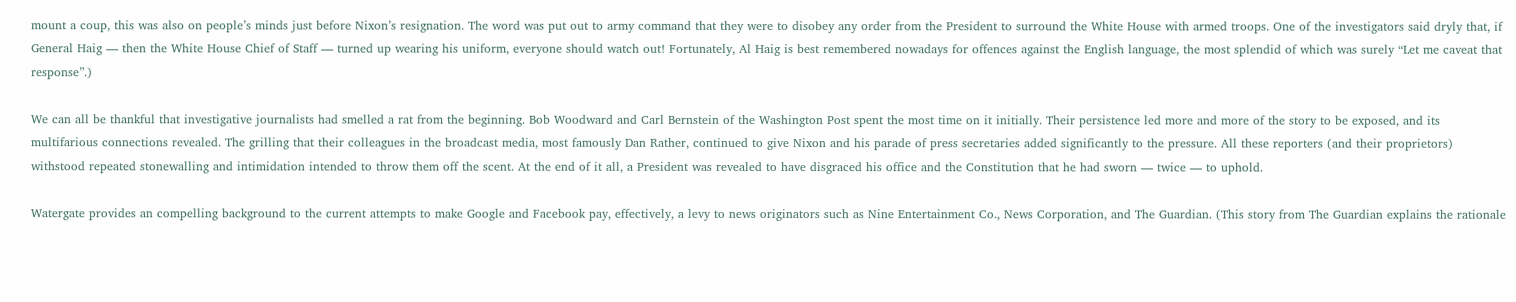mount a coup, this was also on people’s minds just before Nixon’s resignation. The word was put out to army command that they were to disobey any order from the President to surround the White House with armed troops. One of the investigators said dryly that, if General Haig — then the White House Chief of Staff — turned up wearing his uniform, everyone should watch out! Fortunately, Al Haig is best remembered nowadays for offences against the English language, the most splendid of which was surely “Let me caveat that response”.)

We can all be thankful that investigative journalists had smelled a rat from the beginning. Bob Woodward and Carl Bernstein of the Washington Post spent the most time on it initially. Their persistence led more and more of the story to be exposed, and its multifarious connections revealed. The grilling that their colleagues in the broadcast media, most famously Dan Rather, continued to give Nixon and his parade of press secretaries added significantly to the pressure. All these reporters (and their proprietors) withstood repeated stonewalling and intimidation intended to throw them off the scent. At the end of it all, a President was revealed to have disgraced his office and the Constitution that he had sworn — twice — to uphold.

Watergate provides an compelling background to the current attempts to make Google and Facebook pay, effectively, a levy to news originators such as Nine Entertainment Co., News Corporation, and The Guardian. (This story from The Guardian explains the rationale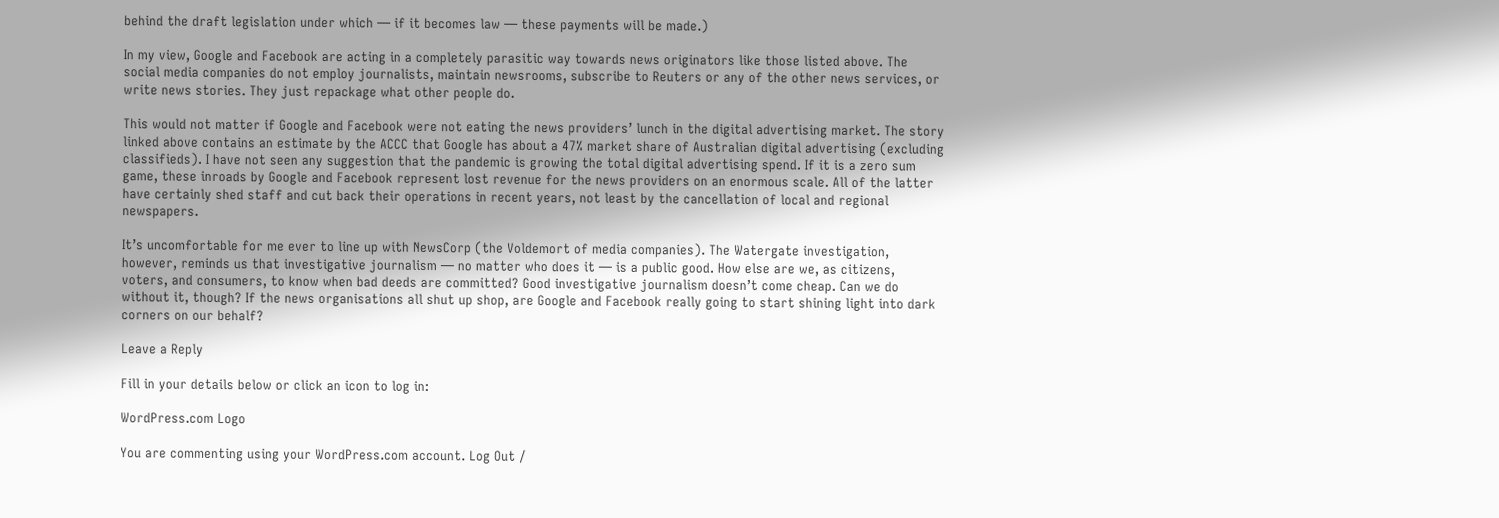behind the draft legislation under which — if it becomes law — these payments will be made.)

In my view, Google and Facebook are acting in a completely parasitic way towards news originators like those listed above. The social media companies do not employ journalists, maintain newsrooms, subscribe to Reuters or any of the other news services, or write news stories. They just repackage what other people do.

This would not matter if Google and Facebook were not eating the news providers’ lunch in the digital advertising market. The story linked above contains an estimate by the ACCC that Google has about a 47% market share of Australian digital advertising (excluding classifieds). I have not seen any suggestion that the pandemic is growing the total digital advertising spend. If it is a zero sum game, these inroads by Google and Facebook represent lost revenue for the news providers on an enormous scale. All of the latter have certainly shed staff and cut back their operations in recent years, not least by the cancellation of local and regional newspapers.

It’s uncomfortable for me ever to line up with NewsCorp (the Voldemort of media companies). The Watergate investigation, however, reminds us that investigative journalism — no matter who does it — is a public good. How else are we, as citizens, voters, and consumers, to know when bad deeds are committed? Good investigative journalism doesn’t come cheap. Can we do without it, though? If the news organisations all shut up shop, are Google and Facebook really going to start shining light into dark corners on our behalf?

Leave a Reply

Fill in your details below or click an icon to log in:

WordPress.com Logo

You are commenting using your WordPress.com account. Log Out /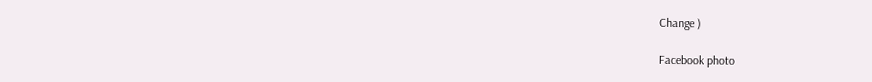Change )

Facebook photo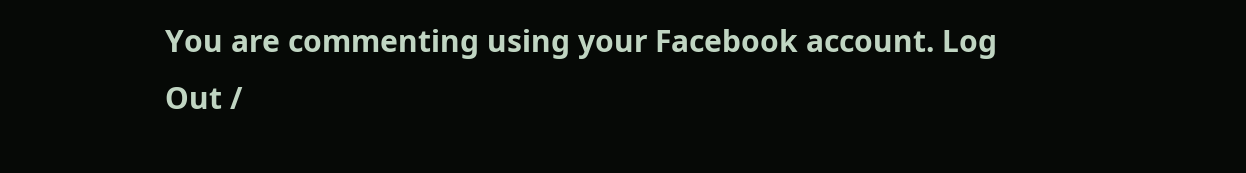You are commenting using your Facebook account. Log Out /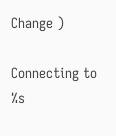Change )

Connecting to %s